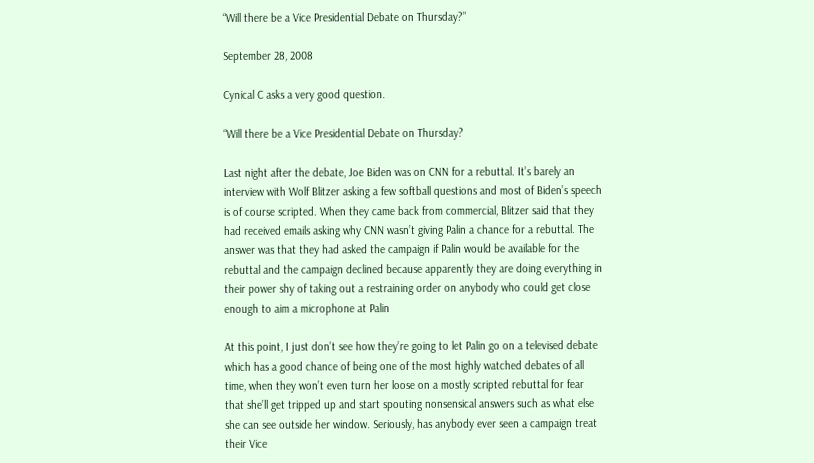“Will there be a Vice Presidential Debate on Thursday?”

September 28, 2008

Cynical C asks a very good question.

“Will there be a Vice Presidential Debate on Thursday?

Last night after the debate, Joe Biden was on CNN for a rebuttal. It’s barely an interview with Wolf Blitzer asking a few softball questions and most of Biden’s speech is of course scripted. When they came back from commercial, Blitzer said that they had received emails asking why CNN wasn’t giving Palin a chance for a rebuttal. The answer was that they had asked the campaign if Palin would be available for the rebuttal and the campaign declined because apparently they are doing everything in their power shy of taking out a restraining order on anybody who could get close enough to aim a microphone at Palin

At this point, I just don’t see how they’re going to let Palin go on a televised debate which has a good chance of being one of the most highly watched debates of all time, when they won’t even turn her loose on a mostly scripted rebuttal for fear that she’ll get tripped up and start spouting nonsensical answers such as what else she can see outside her window. Seriously, has anybody ever seen a campaign treat their Vice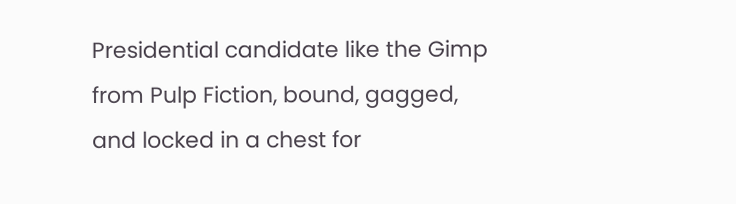Presidential candidate like the Gimp from Pulp Fiction, bound, gagged, and locked in a chest for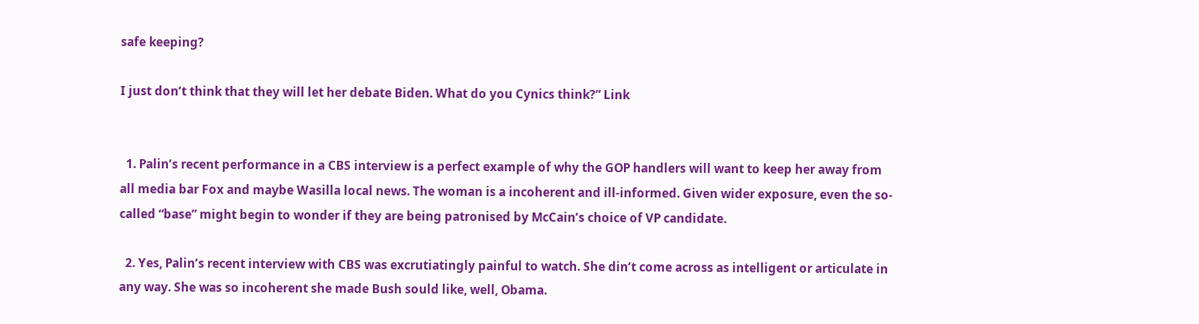safe keeping?

I just don’t think that they will let her debate Biden. What do you Cynics think?” Link


  1. Palin’s recent performance in a CBS interview is a perfect example of why the GOP handlers will want to keep her away from all media bar Fox and maybe Wasilla local news. The woman is a incoherent and ill-informed. Given wider exposure, even the so-called “base” might begin to wonder if they are being patronised by McCain’s choice of VP candidate.

  2. Yes, Palin’s recent interview with CBS was excrutiatingly painful to watch. She din’t come across as intelligent or articulate in any way. She was so incoherent she made Bush sould like, well, Obama.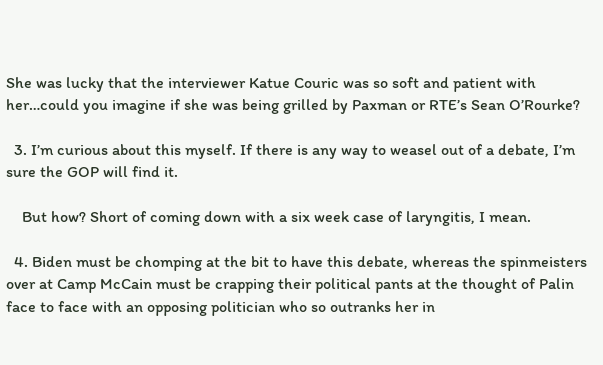She was lucky that the interviewer Katue Couric was so soft and patient with her…could you imagine if she was being grilled by Paxman or RTE’s Sean O’Rourke?

  3. I’m curious about this myself. If there is any way to weasel out of a debate, I’m sure the GOP will find it.

    But how? Short of coming down with a six week case of laryngitis, I mean.

  4. Biden must be chomping at the bit to have this debate, whereas the spinmeisters over at Camp McCain must be crapping their political pants at the thought of Palin face to face with an opposing politician who so outranks her in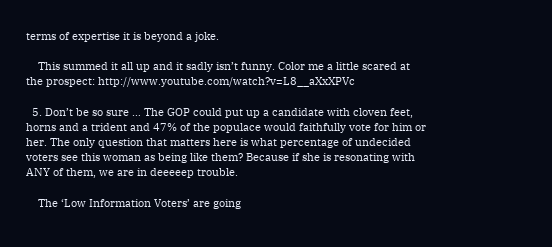terms of expertise it is beyond a joke.

    This summed it all up and it sadly isn’t funny. Color me a little scared at the prospect: http://www.youtube.com/watch?v=L8__aXxXPVc

  5. Don’t be so sure … The GOP could put up a candidate with cloven feet, horns and a trident and 47% of the populace would faithfully vote for him or her. The only question that matters here is what percentage of undecided voters see this woman as being like them? Because if she is resonating with ANY of them, we are in deeeeep trouble.

    The ‘Low Information Voters’ are going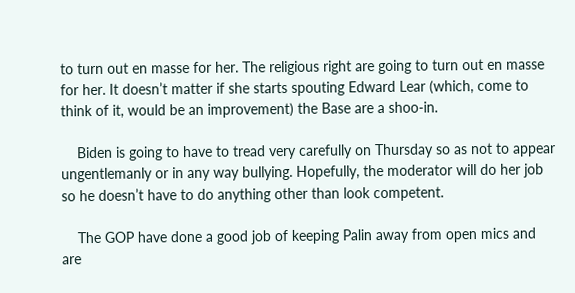to turn out en masse for her. The religious right are going to turn out en masse for her. It doesn’t matter if she starts spouting Edward Lear (which, come to think of it, would be an improvement) the Base are a shoo-in.

    Biden is going to have to tread very carefully on Thursday so as not to appear ungentlemanly or in any way bullying. Hopefully, the moderator will do her job so he doesn’t have to do anything other than look competent.

    The GOP have done a good job of keeping Palin away from open mics and are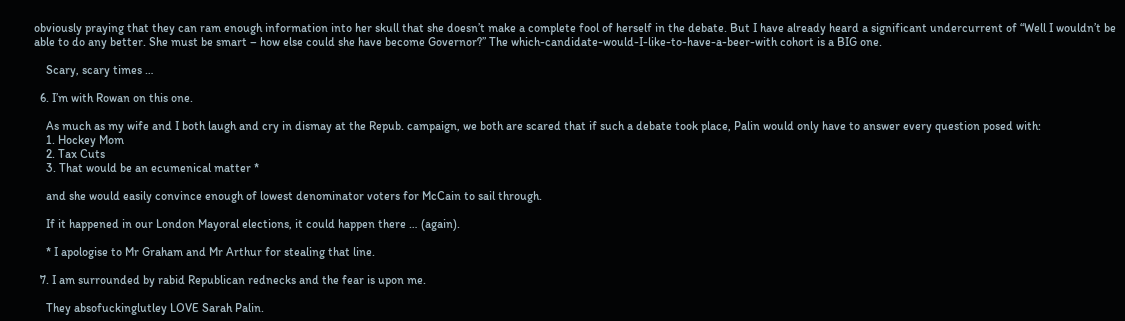obviously praying that they can ram enough information into her skull that she doesn’t make a complete fool of herself in the debate. But I have already heard a significant undercurrent of “Well I wouldn’t be able to do any better. She must be smart – how else could she have become Governor?” The which-candidate-would-I-like-to-have-a-beer-with cohort is a BIG one.

    Scary, scary times …

  6. I’m with Rowan on this one.

    As much as my wife and I both laugh and cry in dismay at the Repub. campaign, we both are scared that if such a debate took place, Palin would only have to answer every question posed with:
    1. Hockey Mom
    2. Tax Cuts
    3. That would be an ecumenical matter *

    and she would easily convince enough of lowest denominator voters for McCain to sail through.

    If it happened in our London Mayoral elections, it could happen there … (again).

    * I apologise to Mr Graham and Mr Arthur for stealing that line.

  7. I am surrounded by rabid Republican rednecks and the fear is upon me.

    They absofuckinglutley LOVE Sarah Palin.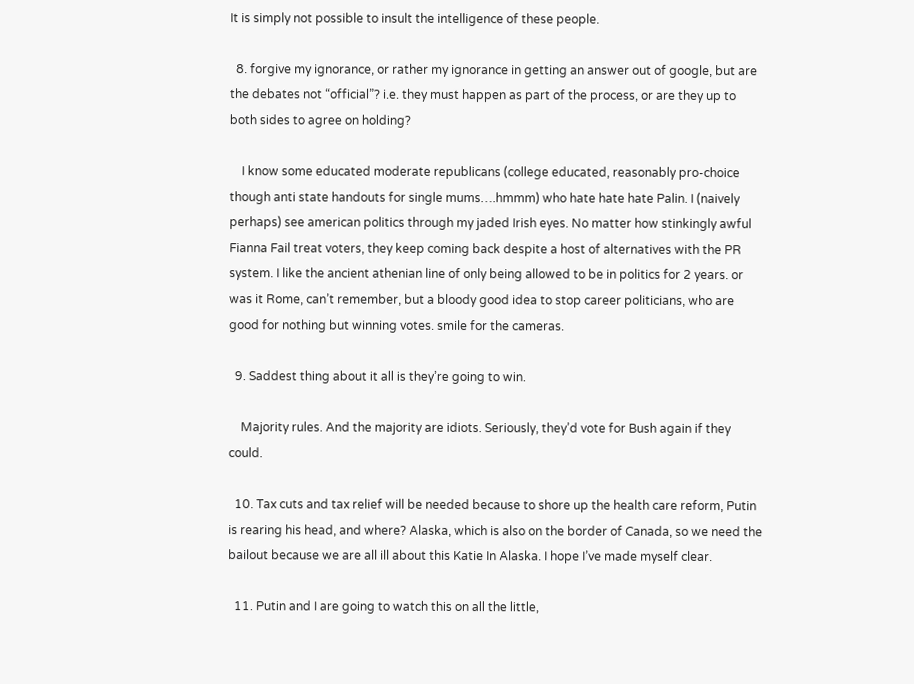It is simply not possible to insult the intelligence of these people.

  8. forgive my ignorance, or rather my ignorance in getting an answer out of google, but are the debates not “official”? i.e. they must happen as part of the process, or are they up to both sides to agree on holding?

    I know some educated moderate republicans (college educated, reasonably pro-choice though anti state handouts for single mums….hmmm) who hate hate hate Palin. I (naively perhaps) see american politics through my jaded Irish eyes. No matter how stinkingly awful Fianna Fail treat voters, they keep coming back despite a host of alternatives with the PR system. I like the ancient athenian line of only being allowed to be in politics for 2 years. or was it Rome, can’t remember, but a bloody good idea to stop career politicians, who are good for nothing but winning votes. smile for the cameras.

  9. Saddest thing about it all is they’re going to win.

    Majority rules. And the majority are idiots. Seriously, they’d vote for Bush again if they could.

  10. Tax cuts and tax relief will be needed because to shore up the health care reform, Putin is rearing his head, and where? Alaska, which is also on the border of Canada, so we need the bailout because we are all ill about this Katie In Alaska. I hope I’ve made myself clear.

  11. Putin and I are going to watch this on all the little,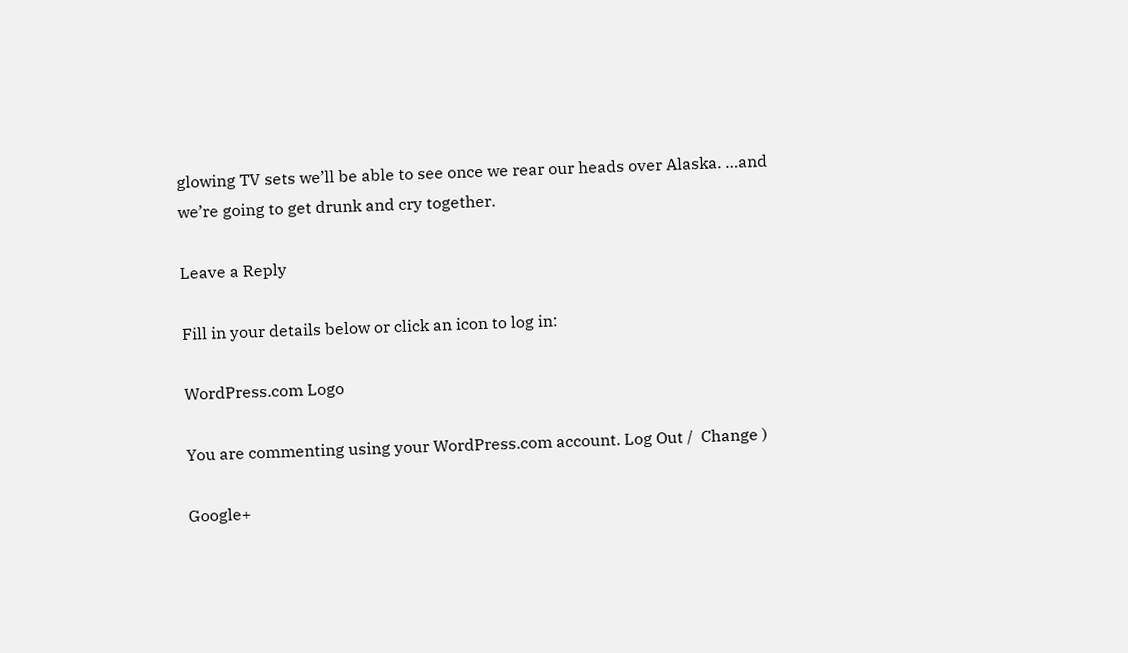glowing TV sets we’ll be able to see once we rear our heads over Alaska. …and we’re going to get drunk and cry together.

Leave a Reply

Fill in your details below or click an icon to log in:

WordPress.com Logo

You are commenting using your WordPress.com account. Log Out /  Change )

Google+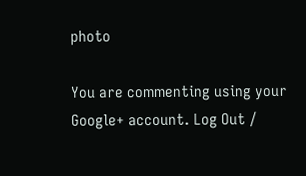photo

You are commenting using your Google+ account. Log Out /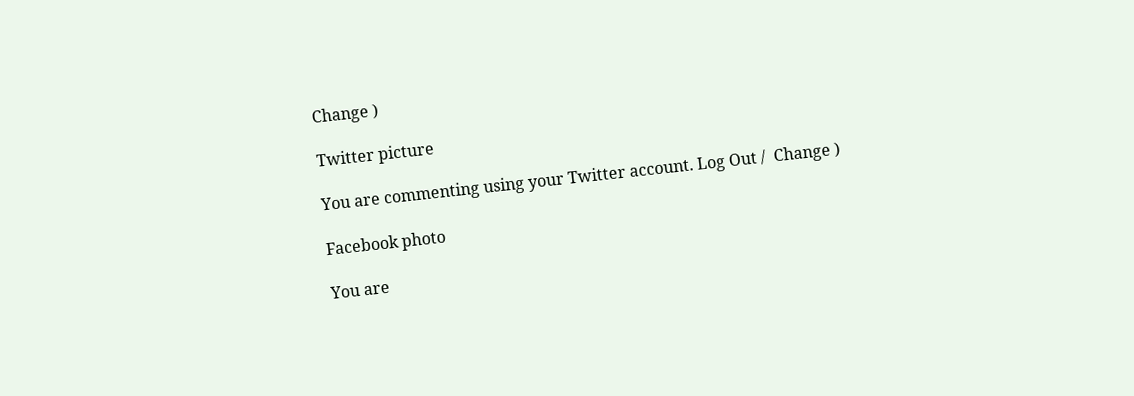Change )

Twitter picture

You are commenting using your Twitter account. Log Out /  Change )

Facebook photo

You are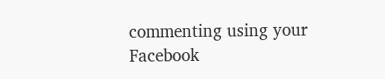commenting using your Facebook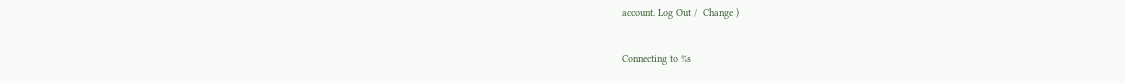account. Log Out /  Change )

Connecting to %s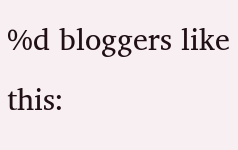%d bloggers like this: